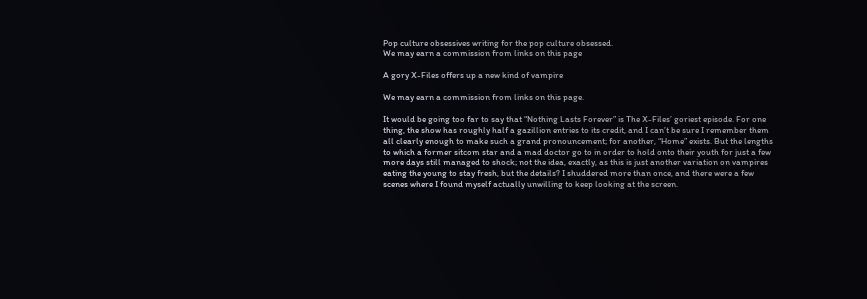Pop culture obsessives writing for the pop culture obsessed.
We may earn a commission from links on this page

A gory X-Files offers up a new kind of vampire

We may earn a commission from links on this page.

It would be going too far to say that “Nothing Lasts Forever” is The X-Files’ goriest episode. For one thing, the show has roughly half a gazillion entries to its credit, and I can’t be sure I remember them all clearly enough to make such a grand pronouncement; for another, “Home” exists. But the lengths to which a former sitcom star and a mad doctor go to in order to hold onto their youth for just a few more days still managed to shock; not the idea, exactly, as this is just another variation on vampires eating the young to stay fresh, but the details? I shuddered more than once, and there were a few scenes where I found myself actually unwilling to keep looking at the screen.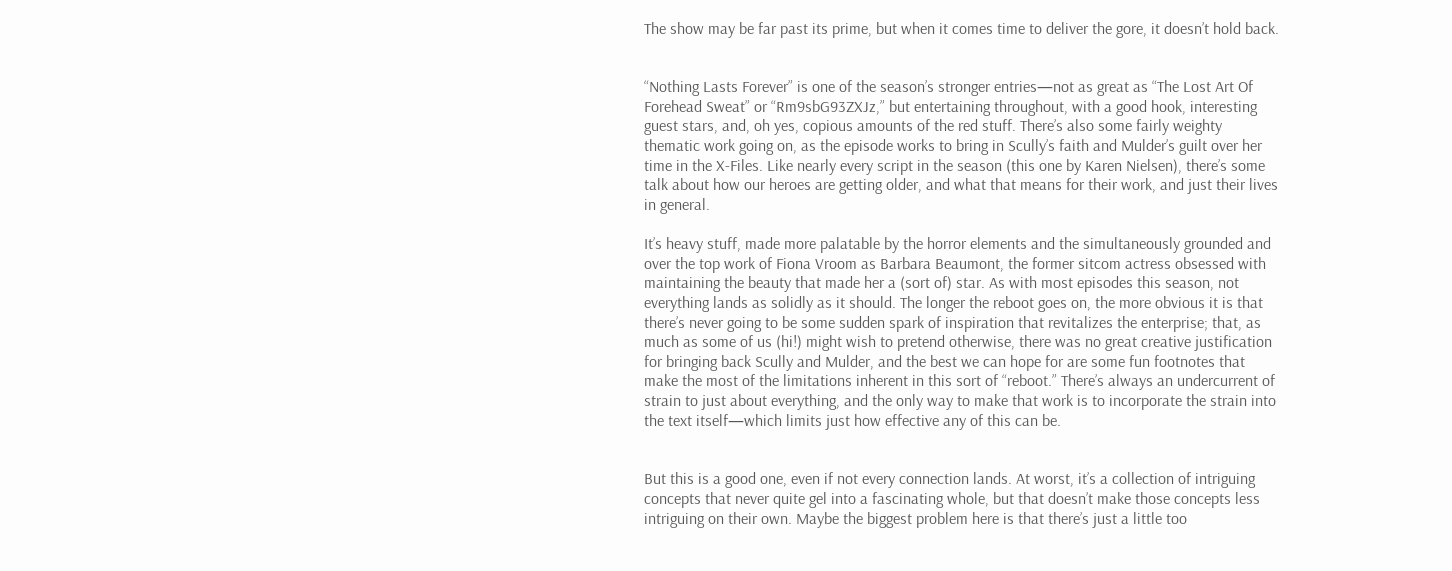The show may be far past its prime, but when it comes time to deliver the gore, it doesn’t hold back.


“Nothing Lasts Forever” is one of the season’s stronger entries—not as great as “The Lost Art Of Forehead Sweat” or “Rm9sbG93ZXJz,” but entertaining throughout, with a good hook, interesting guest stars, and, oh yes, copious amounts of the red stuff. There’s also some fairly weighty thematic work going on, as the episode works to bring in Scully’s faith and Mulder’s guilt over her time in the X-Files. Like nearly every script in the season (this one by Karen Nielsen), there’s some talk about how our heroes are getting older, and what that means for their work, and just their lives in general.

It’s heavy stuff, made more palatable by the horror elements and the simultaneously grounded and over the top work of Fiona Vroom as Barbara Beaumont, the former sitcom actress obsessed with maintaining the beauty that made her a (sort of) star. As with most episodes this season, not everything lands as solidly as it should. The longer the reboot goes on, the more obvious it is that there’s never going to be some sudden spark of inspiration that revitalizes the enterprise; that, as much as some of us (hi!) might wish to pretend otherwise, there was no great creative justification for bringing back Scully and Mulder, and the best we can hope for are some fun footnotes that make the most of the limitations inherent in this sort of “reboot.” There’s always an undercurrent of strain to just about everything, and the only way to make that work is to incorporate the strain into the text itself—which limits just how effective any of this can be.


But this is a good one, even if not every connection lands. At worst, it’s a collection of intriguing concepts that never quite gel into a fascinating whole, but that doesn’t make those concepts less intriguing on their own. Maybe the biggest problem here is that there’s just a little too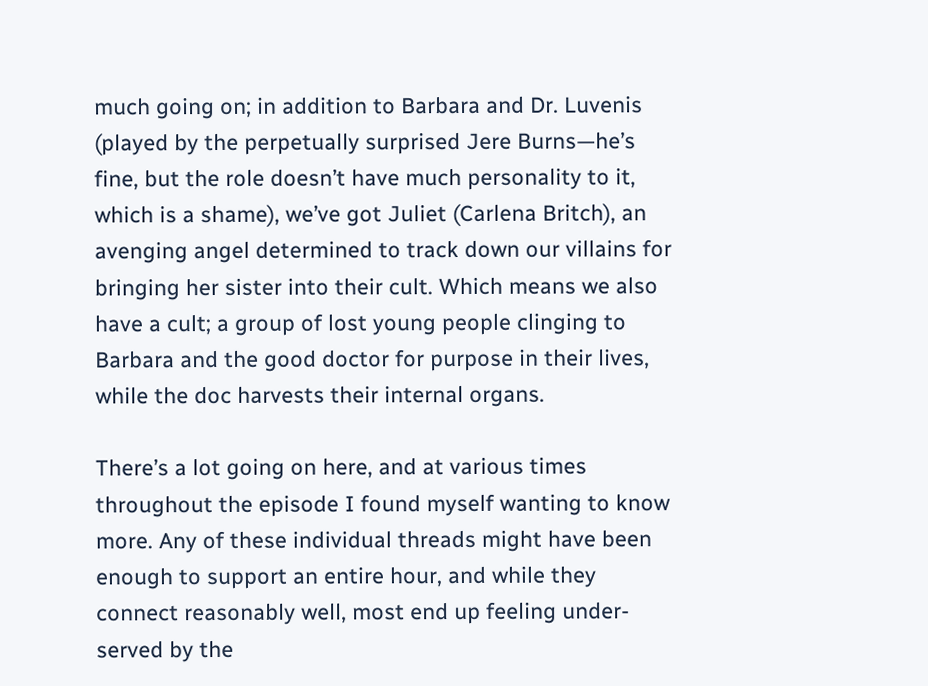much going on; in addition to Barbara and Dr. Luvenis (played by the perpetually surprised Jere Burns—he’s fine, but the role doesn’t have much personality to it, which is a shame), we’ve got Juliet (Carlena Britch), an avenging angel determined to track down our villains for bringing her sister into their cult. Which means we also have a cult; a group of lost young people clinging to Barbara and the good doctor for purpose in their lives, while the doc harvests their internal organs.

There’s a lot going on here, and at various times throughout the episode I found myself wanting to know more. Any of these individual threads might have been enough to support an entire hour, and while they connect reasonably well, most end up feeling under-served by the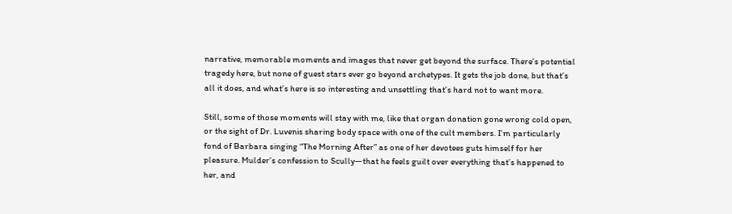narrative, memorable moments and images that never get beyond the surface. There’s potential tragedy here, but none of guest stars ever go beyond archetypes. It gets the job done, but that’s all it does, and what’s here is so interesting and unsettling that’s hard not to want more.

Still, some of those moments will stay with me, like that organ donation gone wrong cold open, or the sight of Dr. Luvenis sharing body space with one of the cult members. I’m particularly fond of Barbara singing “The Morning After” as one of her devotees guts himself for her pleasure. Mulder’s confession to Scully—that he feels guilt over everything that’s happened to her, and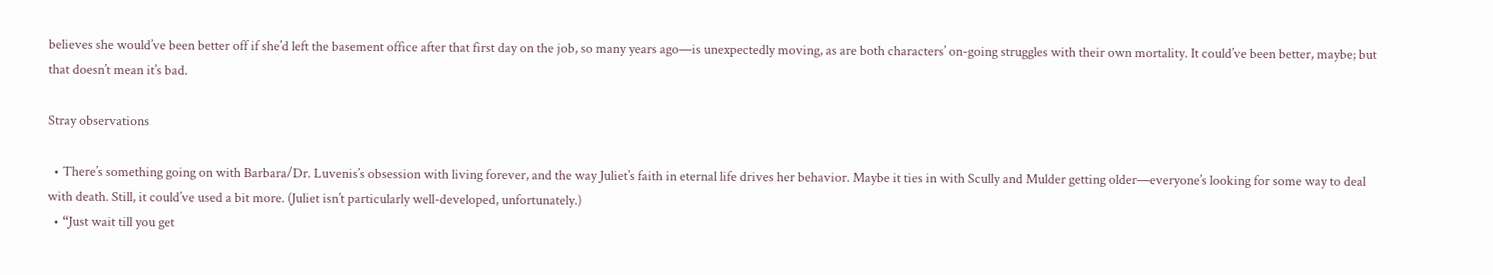believes she would’ve been better off if she’d left the basement office after that first day on the job, so many years ago—is unexpectedly moving, as are both characters’ on-going struggles with their own mortality. It could’ve been better, maybe; but that doesn’t mean it’s bad.

Stray observations

  • There’s something going on with Barbara/Dr. Luvenis’s obsession with living forever, and the way Juliet’s faith in eternal life drives her behavior. Maybe it ties in with Scully and Mulder getting older—everyone’s looking for some way to deal with death. Still, it could’ve used a bit more. (Juliet isn’t particularly well-developed, unfortunately.)
  • “Just wait till you get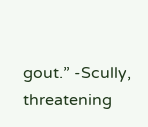gout.” -Scully, threatening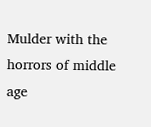Mulder with the horrors of middle age